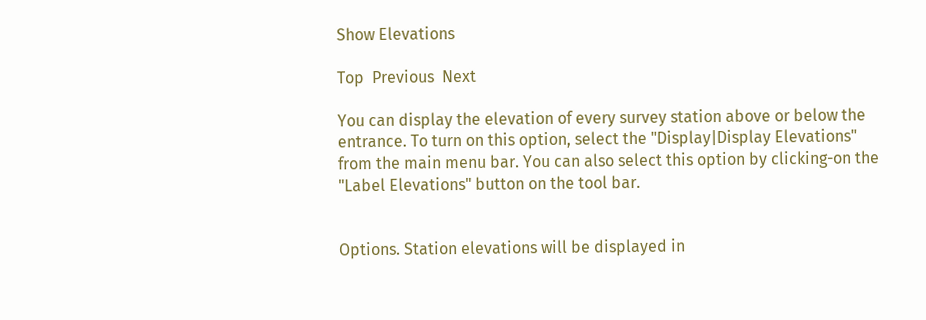Show Elevations

Top  Previous  Next

You can display the elevation of every survey station above or below the entrance. To turn on this option, select the "Display|Display Elevations" from the main menu bar. You can also select this option by clicking-on the "Label Elevations" button on the tool bar.


Options. Station elevations will be displayed in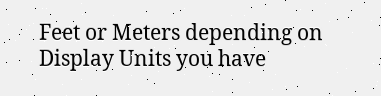Feet or Meters depending on Display Units you have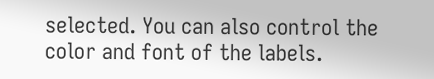selected. You can also control the color and font of the labels.